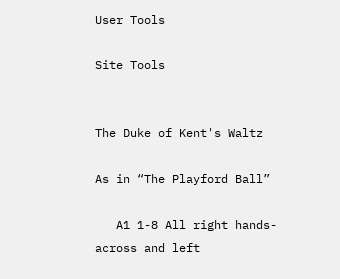User Tools

Site Tools


The Duke of Kent's Waltz

As in “The Playford Ball”

   A1 1-8 All right hands-across and left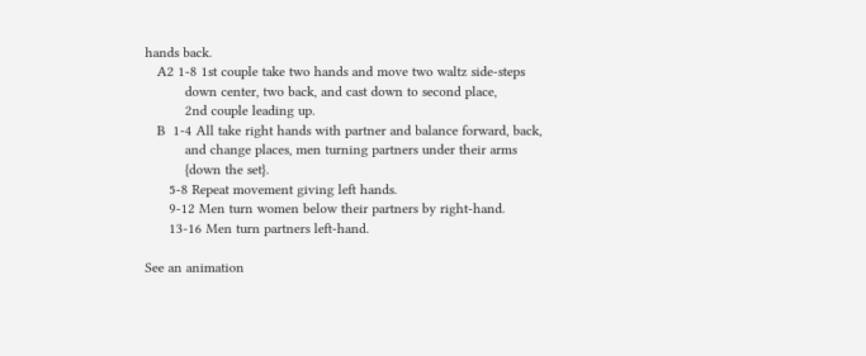hands back.
   A2 1-8 1st couple take two hands and move two waltz side-steps
          down center, two back, and cast down to second place,
          2nd couple leading up.
   B  1-4 All take right hands with partner and balance forward, back,
          and change places, men turning partners under their arms
          {down the set}.
      5-8 Repeat movement giving left hands.
      9-12 Men turn women below their partners by right-hand.
      13-16 Men turn partners left-hand.

See an animation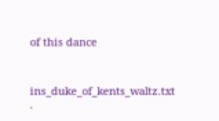of this dance


ins_duke_of_kents_waltz.txt ·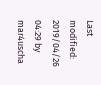Last modified: 2019/04/26 04:29 by mar4uscha